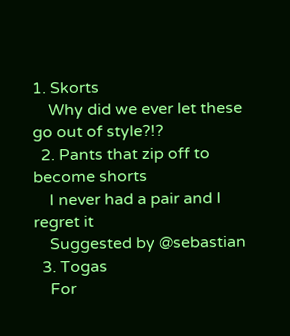1. Skorts
    Why did we ever let these go out of style?!?
  2. Pants that zip off to become shorts
    I never had a pair and I regret it
    Suggested by @sebastian
  3. Togas
    For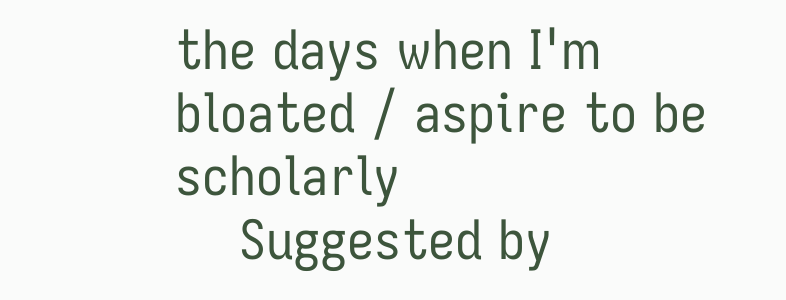the days when I'm bloated / aspire to be scholarly
    Suggested by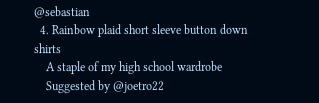@sebastian
  4. Rainbow plaid short sleeve button down shirts
    A staple of my high school wardrobe
    Suggested by @joetro22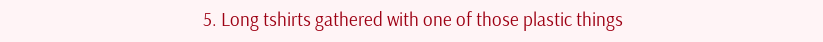5. Long tshirts gathered with one of those plastic things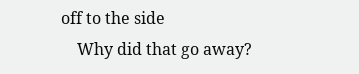off to the side
    Why did that go away?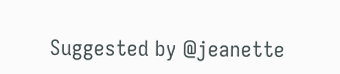Suggested by @jeanette